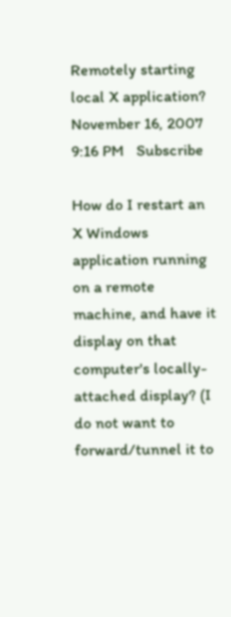Remotely starting local X application?
November 16, 2007 9:16 PM   Subscribe

How do I restart an X Windows application running on a remote machine, and have it display on that computer's locally-attached display? (I do not want to forward/tunnel it to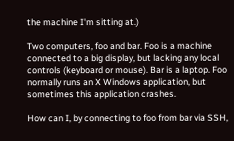the machine I'm sitting at.)

Two computers, foo and bar. Foo is a machine connected to a big display, but lacking any local controls (keyboard or mouse). Bar is a laptop. Foo normally runs an X Windows application, but sometimes this application crashes.

How can I, by connecting to foo from bar via SSH,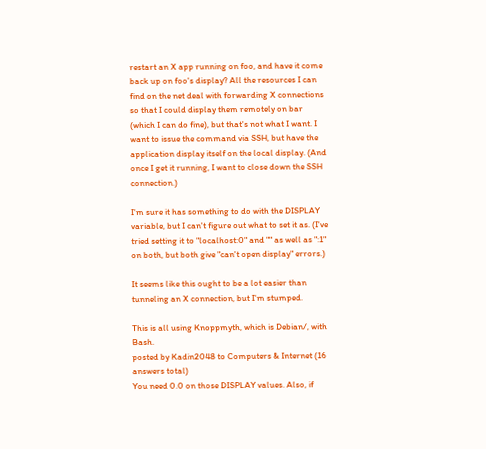restart an X app running on foo, and have it come back up on foo's display? All the resources I can find on the net deal with forwarding X connections so that I could display them remotely on bar (which I can do fine), but that's not what I want. I want to issue the command via SSH, but have the application display itself on the local display. (And once I get it running, I want to close down the SSH connection.)

I'm sure it has something to do with the DISPLAY variable, but I can't figure out what to set it as. (I've tried setting it to "localhost:0" and "" as well as ":1" on both, but both give "can't open display" errors.)

It seems like this ought to be a lot easier than tunneling an X connection, but I'm stumped.

This is all using Knoppmyth, which is Debian/, with Bash.
posted by Kadin2048 to Computers & Internet (16 answers total)
You need 0.0 on those DISPLAY values. Also, if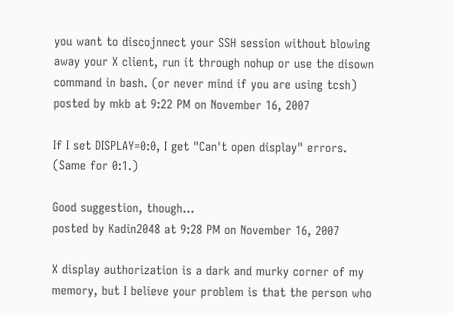you want to discojnnect your SSH session without blowing away your X client, run it through nohup or use the disown command in bash. (or never mind if you are using tcsh)
posted by mkb at 9:22 PM on November 16, 2007

If I set DISPLAY=0:0, I get "Can't open display" errors. (Same for 0:1.)

Good suggestion, though...
posted by Kadin2048 at 9:28 PM on November 16, 2007

X display authorization is a dark and murky corner of my memory, but I believe your problem is that the person who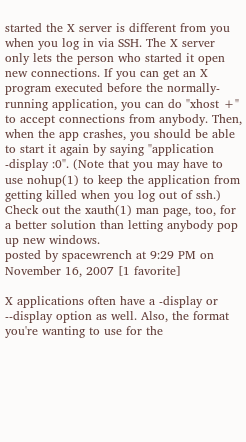started the X server is different from you when you log in via SSH. The X server only lets the person who started it open new connections. If you can get an X program executed before the normally-running application, you can do "xhost +" to accept connections from anybody. Then, when the app crashes, you should be able to start it again by saying "application -display :0". (Note that you may have to use nohup(1) to keep the application from getting killed when you log out of ssh.) Check out the xauth(1) man page, too, for a better solution than letting anybody pop up new windows.
posted by spacewrench at 9:29 PM on November 16, 2007 [1 favorite]

X applications often have a -display or --display option as well. Also, the format you're wanting to use for the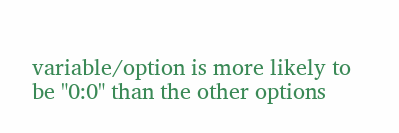variable/option is more likely to be "0:0" than the other options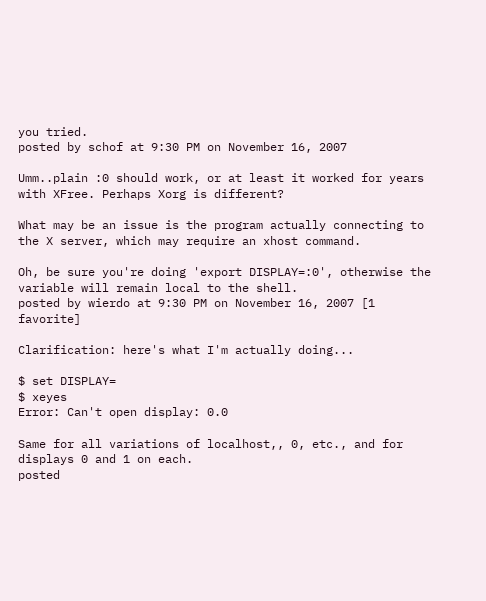you tried.
posted by schof at 9:30 PM on November 16, 2007

Umm..plain :0 should work, or at least it worked for years with XFree. Perhaps Xorg is different?

What may be an issue is the program actually connecting to the X server, which may require an xhost command.

Oh, be sure you're doing 'export DISPLAY=:0', otherwise the variable will remain local to the shell.
posted by wierdo at 9:30 PM on November 16, 2007 [1 favorite]

Clarification: here's what I'm actually doing...

$ set DISPLAY=
$ xeyes
Error: Can't open display: 0.0

Same for all variations of localhost,, 0, etc., and for displays 0 and 1 on each.
posted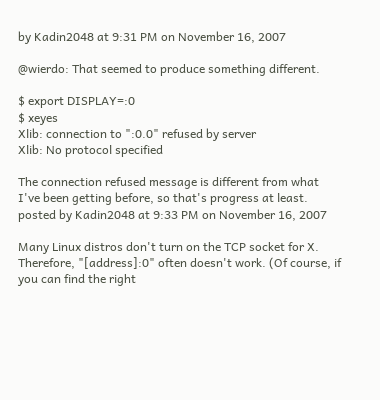by Kadin2048 at 9:31 PM on November 16, 2007

@wierdo: That seemed to produce something different.

$ export DISPLAY=:0
$ xeyes
Xlib: connection to ":0.0" refused by server
Xlib: No protocol specified

The connection refused message is different from what I've been getting before, so that's progress at least.
posted by Kadin2048 at 9:33 PM on November 16, 2007

Many Linux distros don't turn on the TCP socket for X. Therefore, "[address]:0" often doesn't work. (Of course, if you can find the right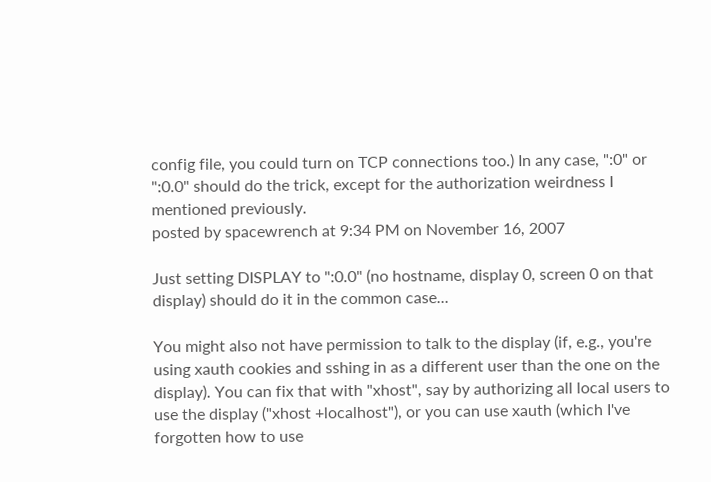config file, you could turn on TCP connections too.) In any case, ":0" or ":0.0" should do the trick, except for the authorization weirdness I mentioned previously.
posted by spacewrench at 9:34 PM on November 16, 2007

Just setting DISPLAY to ":0.0" (no hostname, display 0, screen 0 on that display) should do it in the common case...

You might also not have permission to talk to the display (if, e.g., you're using xauth cookies and sshing in as a different user than the one on the display). You can fix that with "xhost", say by authorizing all local users to use the display ("xhost +localhost"), or you can use xauth (which I've forgotten how to use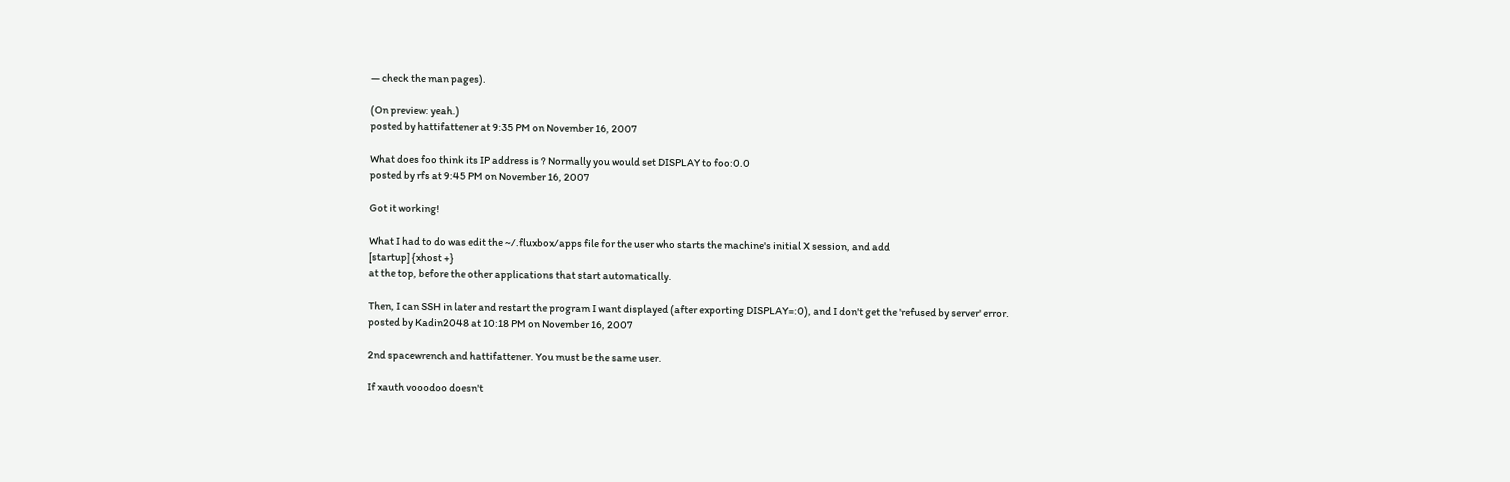— check the man pages).

(On preview: yeah.)
posted by hattifattener at 9:35 PM on November 16, 2007

What does foo think its IP address is ? Normally you would set DISPLAY to foo:0.0
posted by rfs at 9:45 PM on November 16, 2007

Got it working!

What I had to do was edit the ~/.fluxbox/apps file for the user who starts the machine's initial X session, and add
[startup] {xhost +}
at the top, before the other applications that start automatically.

Then, I can SSH in later and restart the program I want displayed (after exporting DISPLAY=:0), and I don't get the 'refused by server' error.
posted by Kadin2048 at 10:18 PM on November 16, 2007

2nd spacewrench and hattifattener. You must be the same user.

If xauth vooodoo doesn't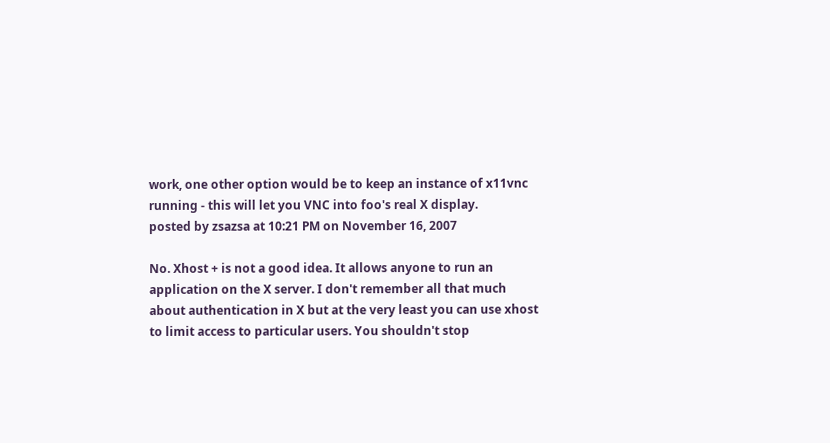work, one other option would be to keep an instance of x11vnc running - this will let you VNC into foo's real X display.
posted by zsazsa at 10:21 PM on November 16, 2007

No. Xhost + is not a good idea. It allows anyone to run an application on the X server. I don't remember all that much about authentication in X but at the very least you can use xhost to limit access to particular users. You shouldn't stop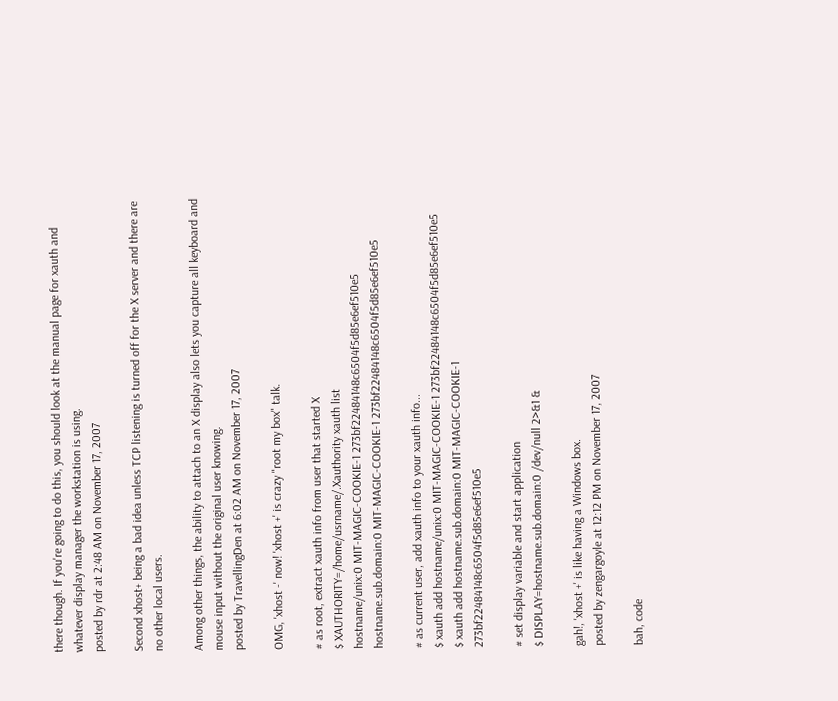there though. If you're going to do this, you should look at the manual page for xauth and whatever display manager the workstation is using.
posted by rdr at 2:48 AM on November 17, 2007

Second xhost+ being a bad idea unless TCP listening is turned off for the X server and there are no other local users.

Among other things, the ability to attach to an X display also lets you capture all keyboard and mouse input without the original user knowing.
posted by TravellingDen at 6:02 AM on November 17, 2007

OMG, 'xhost -' now! 'xhost +' is crazy "root my box" talk.

# as root, extract xauth info from user that started X
$ XAUTHORITY=/home/usrname/.Xauthority xauth list
hostname/unix:0 MIT-MAGIC-COOKIE-1 273bf22484148c6504f5d85e6ef510e5
hostname.sub.domain:0 MIT-MAGIC-COOKIE-1 273bf22484148c6504f5d85e6ef510e5

# as current user, add xauth info to your xauth info...
$ xauth add hostname/unix:0 MIT-MAGIC-COOKIE-1 273bf22484148c6504f5d85e6ef510e5
$ xauth add hostname.sub.domain:0 MIT-MAGIC-COOKIE-1 273bf22484148c6504f5d85e6ef510e5

# set display variable and start application
$ DISPLAY=hostname.sub.domain:0 /dev/null 2>&1 &

gah!, 'xhost +' is like having a Windows box.
posted by zengargoyle at 12:12 PM on November 17, 2007

bah, code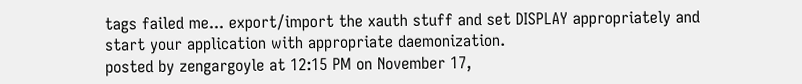tags failed me... export/import the xauth stuff and set DISPLAY appropriately and start your application with appropriate daemonization.
posted by zengargoyle at 12:15 PM on November 17,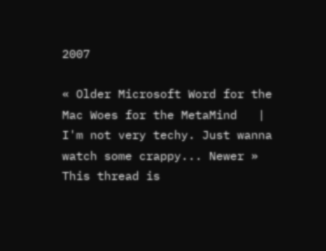2007

« Older Microsoft Word for the Mac Woes for the MetaMind   |   I'm not very techy. Just wanna watch some crappy... Newer »
This thread is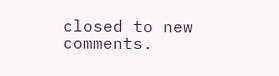closed to new comments.